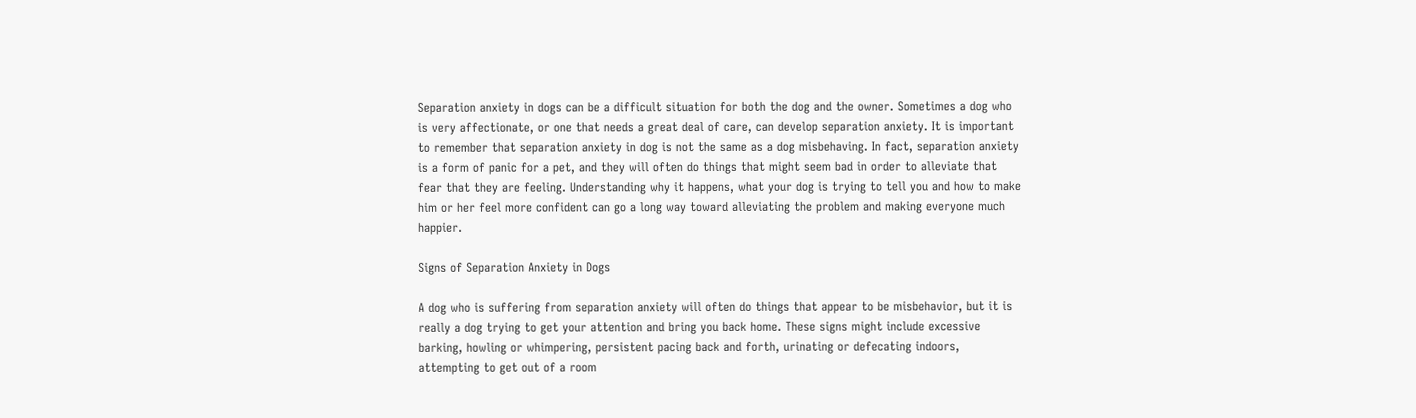Separation anxiety in dogs can be a difficult situation for both the dog and the owner. Sometimes a dog who is very affectionate, or one that needs a great deal of care, can develop separation anxiety. It is important to remember that separation anxiety in dog is not the same as a dog misbehaving. In fact, separation anxiety is a form of panic for a pet, and they will often do things that might seem bad in order to alleviate that fear that they are feeling. Understanding why it happens, what your dog is trying to tell you and how to make him or her feel more confident can go a long way toward alleviating the problem and making everyone much happier.

Signs of Separation Anxiety in Dogs

A dog who is suffering from separation anxiety will often do things that appear to be misbehavior, but it is really a dog trying to get your attention and bring you back home. These signs might include excessive barking, howling or whimpering, persistent pacing back and forth, urinating or defecating indoors, attempting to get out of a room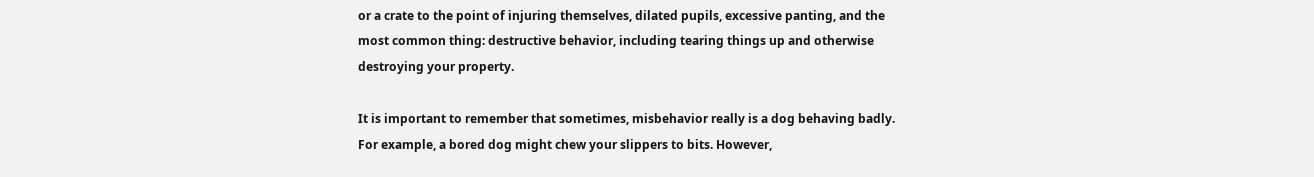or a crate to the point of injuring themselves, dilated pupils, excessive panting, and the most common thing: destructive behavior, including tearing things up and otherwise destroying your property.

It is important to remember that sometimes, misbehavior really is a dog behaving badly. For example, a bored dog might chew your slippers to bits. However,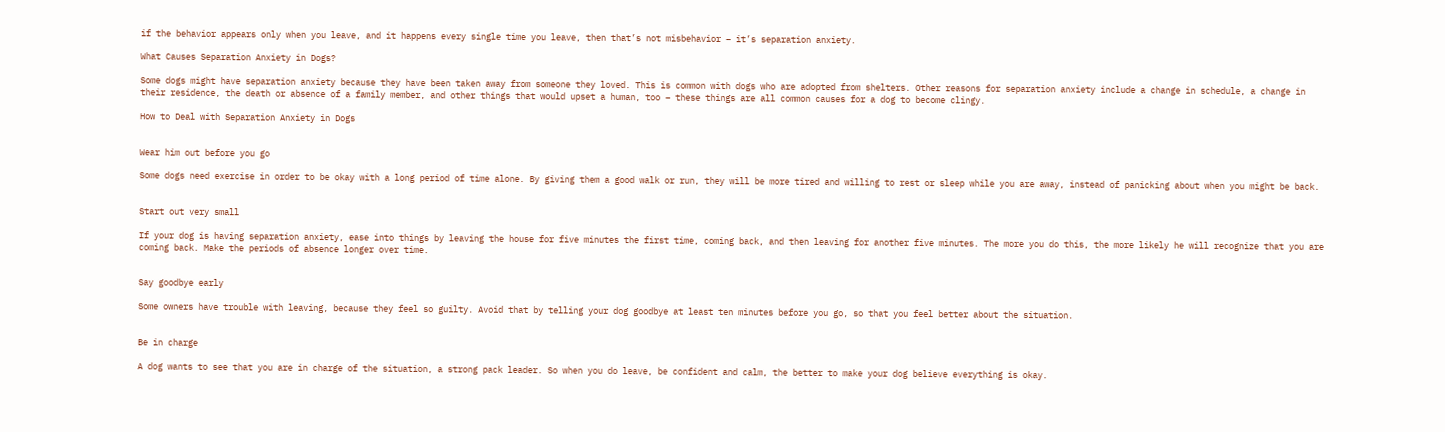if the behavior appears only when you leave, and it happens every single time you leave, then that’s not misbehavior – it’s separation anxiety.

What Causes Separation Anxiety in Dogs?

Some dogs might have separation anxiety because they have been taken away from someone they loved. This is common with dogs who are adopted from shelters. Other reasons for separation anxiety include a change in schedule, a change in their residence, the death or absence of a family member, and other things that would upset a human, too – these things are all common causes for a dog to become clingy.

How to Deal with Separation Anxiety in Dogs


Wear him out before you go

Some dogs need exercise in order to be okay with a long period of time alone. By giving them a good walk or run, they will be more tired and willing to rest or sleep while you are away, instead of panicking about when you might be back.


Start out very small

If your dog is having separation anxiety, ease into things by leaving the house for five minutes the first time, coming back, and then leaving for another five minutes. The more you do this, the more likely he will recognize that you are coming back. Make the periods of absence longer over time.


Say goodbye early

Some owners have trouble with leaving, because they feel so guilty. Avoid that by telling your dog goodbye at least ten minutes before you go, so that you feel better about the situation.


Be in charge

A dog wants to see that you are in charge of the situation, a strong pack leader. So when you do leave, be confident and calm, the better to make your dog believe everything is okay.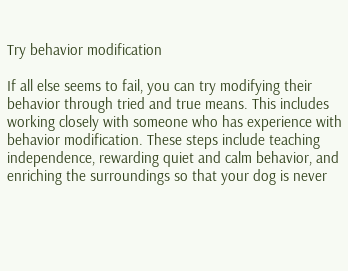Try behavior modification

If all else seems to fail, you can try modifying their behavior through tried and true means. This includes working closely with someone who has experience with behavior modification. These steps include teaching independence, rewarding quiet and calm behavior, and enriching the surroundings so that your dog is never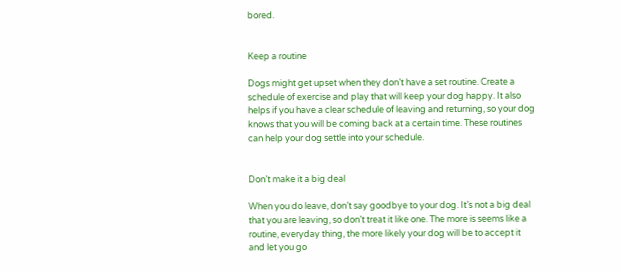bored.


Keep a routine

Dogs might get upset when they don’t have a set routine. Create a schedule of exercise and play that will keep your dog happy. It also helps if you have a clear schedule of leaving and returning, so your dog knows that you will be coming back at a certain time. These routines can help your dog settle into your schedule.


Don’t make it a big deal

When you do leave, don’t say goodbye to your dog. It’s not a big deal that you are leaving, so don’t treat it like one. The more is seems like a routine, everyday thing, the more likely your dog will be to accept it and let you go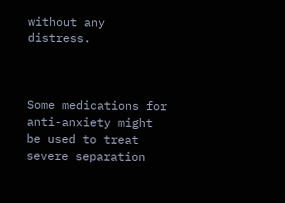without any distress.



Some medications for anti-anxiety might be used to treat severe separation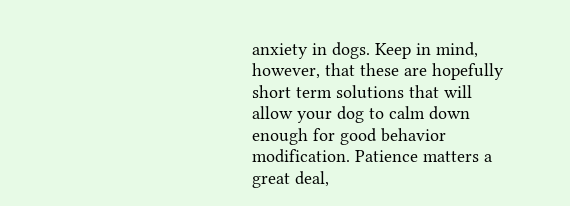anxiety in dogs. Keep in mind, however, that these are hopefully short term solutions that will allow your dog to calm down enough for good behavior modification. Patience matters a great deal,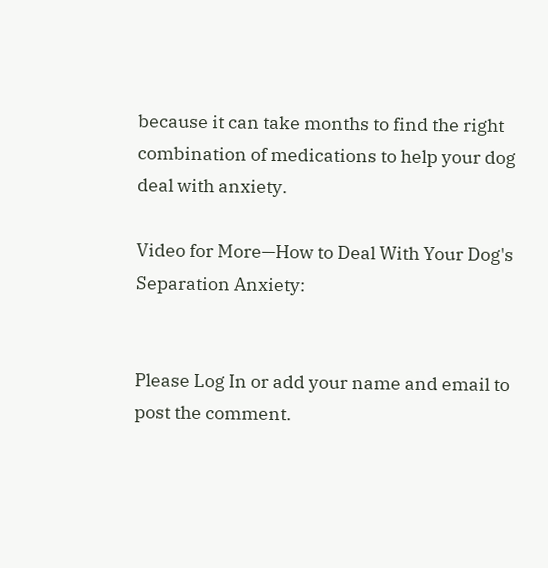because it can take months to find the right combination of medications to help your dog deal with anxiety.

Video for More—How to Deal With Your Dog's Separation Anxiety:


Please Log In or add your name and email to post the comment.